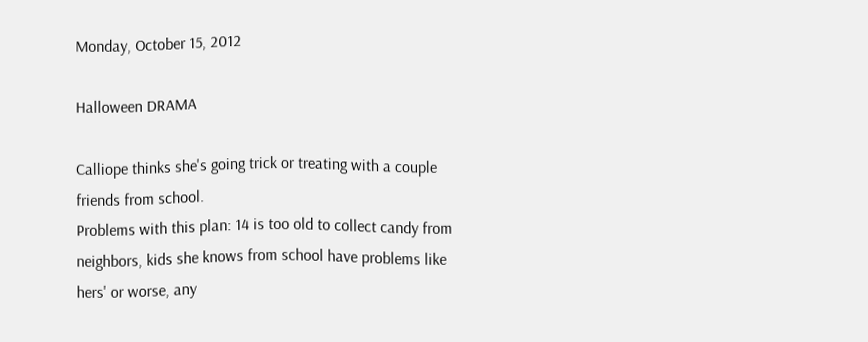Monday, October 15, 2012

Halloween DRAMA

Calliope thinks she's going trick or treating with a couple friends from school.
Problems with this plan: 14 is too old to collect candy from neighbors, kids she knows from school have problems like hers' or worse, any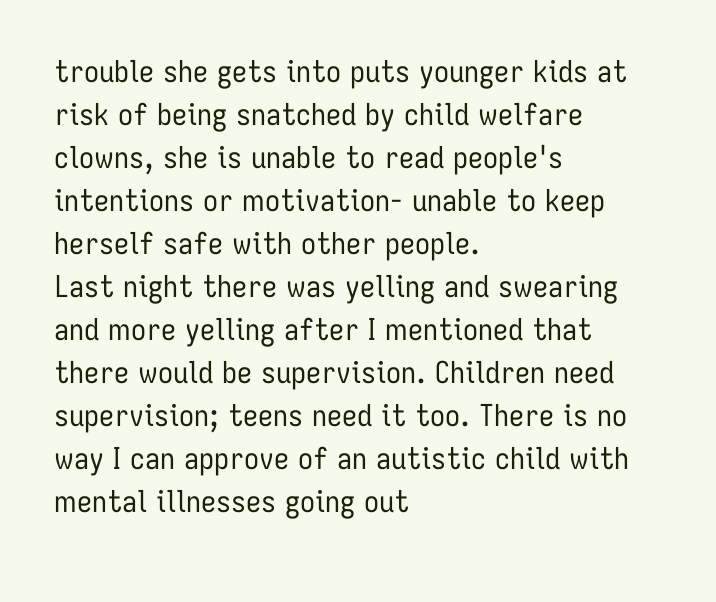trouble she gets into puts younger kids at risk of being snatched by child welfare clowns, she is unable to read people's intentions or motivation- unable to keep herself safe with other people.
Last night there was yelling and swearing and more yelling after I mentioned that there would be supervision. Children need supervision; teens need it too. There is no way I can approve of an autistic child with mental illnesses going out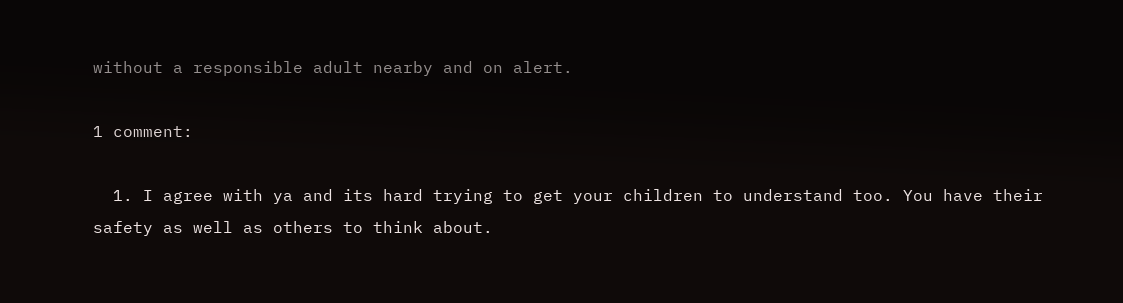without a responsible adult nearby and on alert.

1 comment:

  1. I agree with ya and its hard trying to get your children to understand too. You have their safety as well as others to think about.